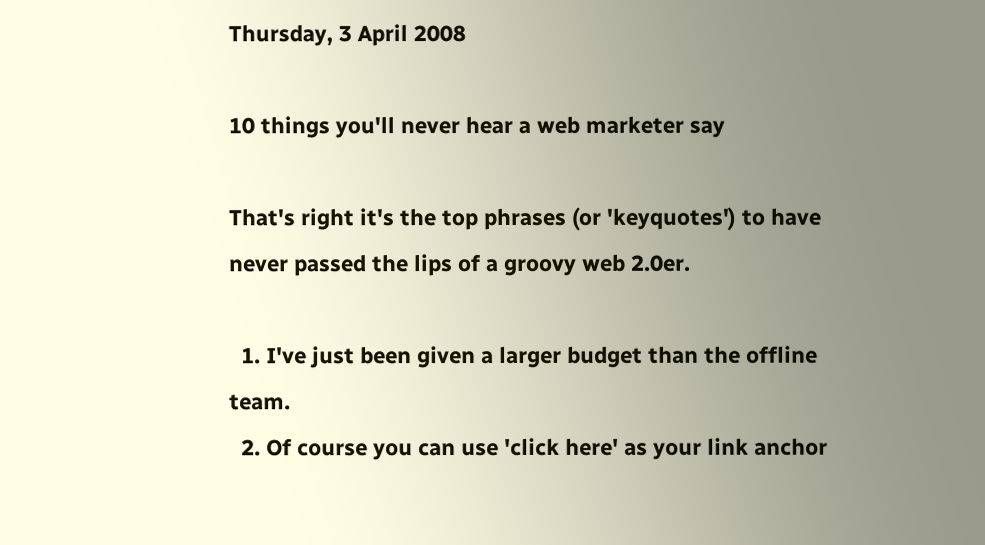Thursday, 3 April 2008

10 things you'll never hear a web marketer say

That's right it's the top phrases (or 'keyquotes') to have never passed the lips of a groovy web 2.0er.

  1. I've just been given a larger budget than the offline team.
  2. Of course you can use 'click here' as your link anchor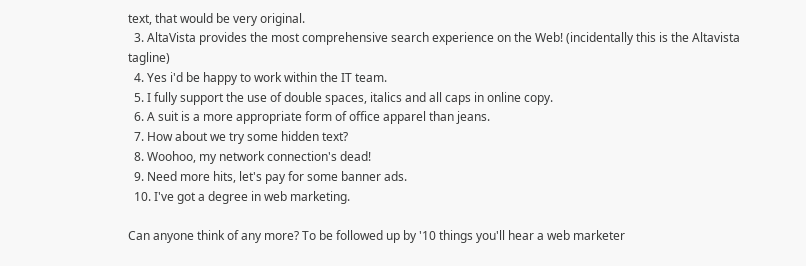text, that would be very original.
  3. AltaVista provides the most comprehensive search experience on the Web! (incidentally this is the Altavista tagline)
  4. Yes i'd be happy to work within the IT team.
  5. I fully support the use of double spaces, italics and all caps in online copy.
  6. A suit is a more appropriate form of office apparel than jeans.
  7. How about we try some hidden text?
  8. Woohoo, my network connection's dead!
  9. Need more hits, let's pay for some banner ads.
  10. I've got a degree in web marketing.

Can anyone think of any more? To be followed up by '10 things you'll hear a web marketer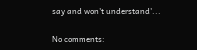say and won't understand'...

No comments: